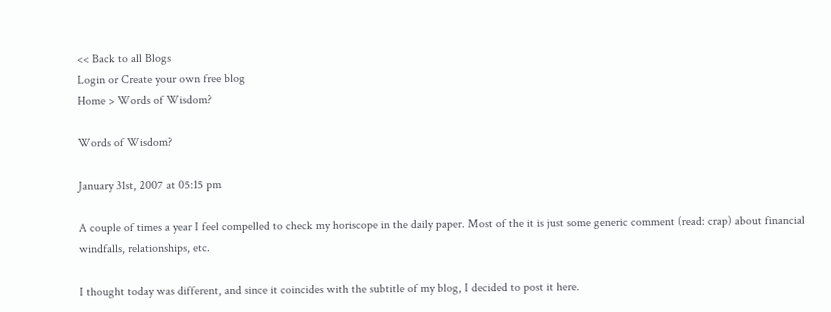<< Back to all Blogs
Login or Create your own free blog
Home > Words of Wisdom?

Words of Wisdom?

January 31st, 2007 at 05:15 pm

A couple of times a year I feel compelled to check my horiscope in the daily paper. Most of the it is just some generic comment (read: crap) about financial windfalls, relationships, etc.

I thought today was different, and since it coincides with the subtitle of my blog, I decided to post it here.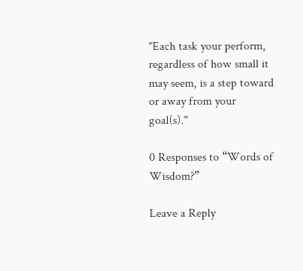"Each task your perform, regardless of how small it may seem, is a step toward or away from your goal(s)."

0 Responses to “Words of Wisdom?”

Leave a Reply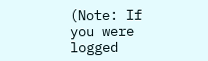(Note: If you were logged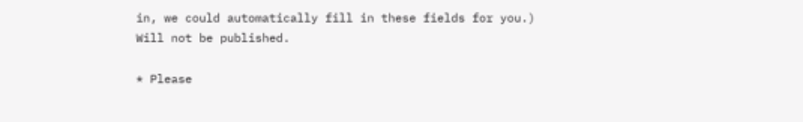in, we could automatically fill in these fields for you.)
Will not be published.

* Please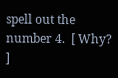spell out the number 4.  [ Why? ]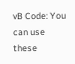vB Code: You can use these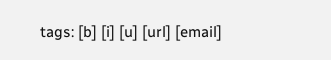tags: [b] [i] [u] [url] [email]